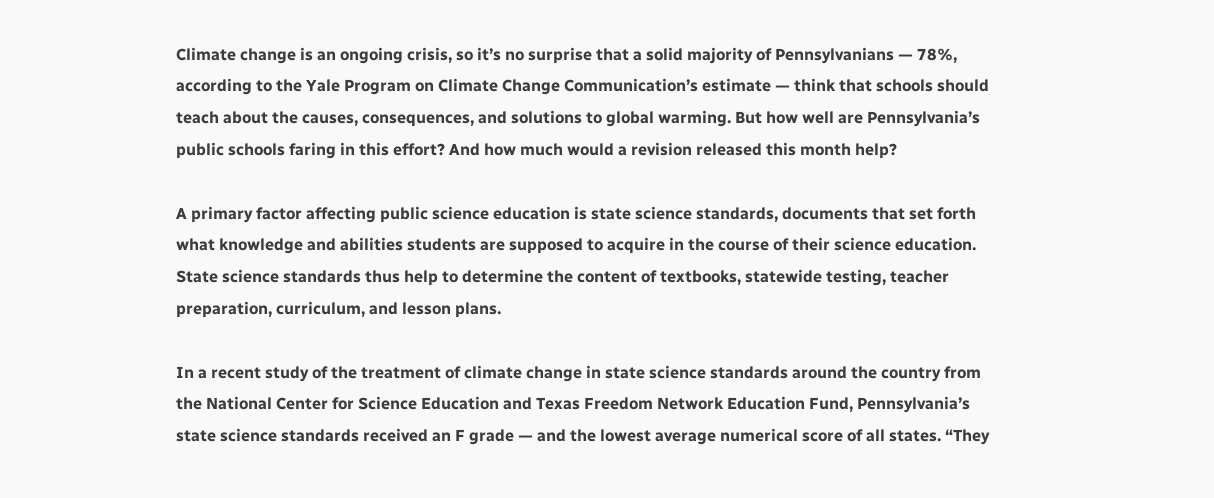Climate change is an ongoing crisis, so it’s no surprise that a solid majority of Pennsylvanians — 78%, according to the Yale Program on Climate Change Communication’s estimate — think that schools should teach about the causes, consequences, and solutions to global warming. But how well are Pennsylvania’s public schools faring in this effort? And how much would a revision released this month help?

A primary factor affecting public science education is state science standards, documents that set forth what knowledge and abilities students are supposed to acquire in the course of their science education. State science standards thus help to determine the content of textbooks, statewide testing, teacher preparation, curriculum, and lesson plans.

In a recent study of the treatment of climate change in state science standards around the country from the National Center for Science Education and Texas Freedom Network Education Fund, Pennsylvania’s state science standards received an F grade — and the lowest average numerical score of all states. “They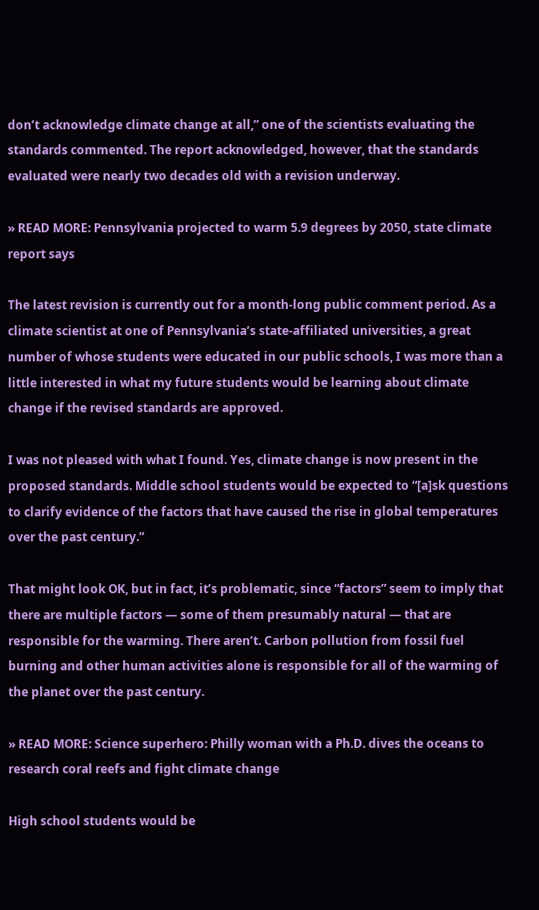don’t acknowledge climate change at all,” one of the scientists evaluating the standards commented. The report acknowledged, however, that the standards evaluated were nearly two decades old with a revision underway.

» READ MORE: Pennsylvania projected to warm 5.9 degrees by 2050, state climate report says

The latest revision is currently out for a month-long public comment period. As a climate scientist at one of Pennsylvania’s state-affiliated universities, a great number of whose students were educated in our public schools, I was more than a little interested in what my future students would be learning about climate change if the revised standards are approved.

I was not pleased with what I found. Yes, climate change is now present in the proposed standards. Middle school students would be expected to “[a]sk questions to clarify evidence of the factors that have caused the rise in global temperatures over the past century.”

That might look OK, but in fact, it’s problematic, since “factors” seem to imply that there are multiple factors — some of them presumably natural — that are responsible for the warming. There aren’t. Carbon pollution from fossil fuel burning and other human activities alone is responsible for all of the warming of the planet over the past century.

» READ MORE: Science superhero: Philly woman with a Ph.D. dives the oceans to research coral reefs and fight climate change

High school students would be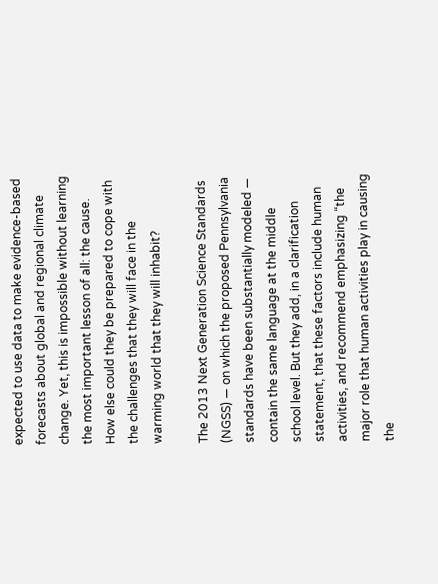expected to use data to make evidence-based forecasts about global and regional climate change. Yet, this is impossible without learning the most important lesson of all: the cause. How else could they be prepared to cope with the challenges that they will face in the warming world that they will inhabit?

The 2013 Next Generation Science Standards (NGSS) — on which the proposed Pennsylvania standards have been substantially modeled — contain the same language at the middle school level. But they add, in a clarification statement, that these factors include human activities, and recommend emphasizing “the major role that human activities play in causing the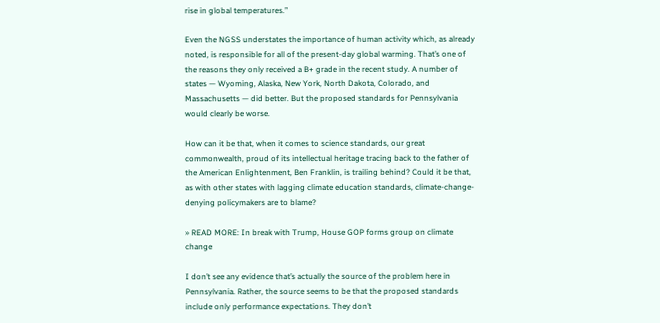rise in global temperatures.”

Even the NGSS understates the importance of human activity which, as already noted, is responsible for all of the present-day global warming. That’s one of the reasons they only received a B+ grade in the recent study. A number of states — Wyoming, Alaska, New York, North Dakota, Colorado, and Massachusetts — did better. But the proposed standards for Pennsylvania would clearly be worse.

How can it be that, when it comes to science standards, our great commonwealth, proud of its intellectual heritage tracing back to the father of the American Enlightenment, Ben Franklin, is trailing behind? Could it be that, as with other states with lagging climate education standards, climate-change-denying policymakers are to blame?

» READ MORE: In break with Trump, House GOP forms group on climate change

I don’t see any evidence that’s actually the source of the problem here in Pennsylvania. Rather, the source seems to be that the proposed standards include only performance expectations. They don’t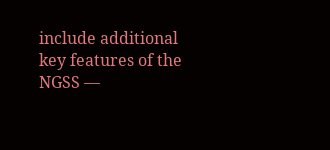include additional key features of the NGSS —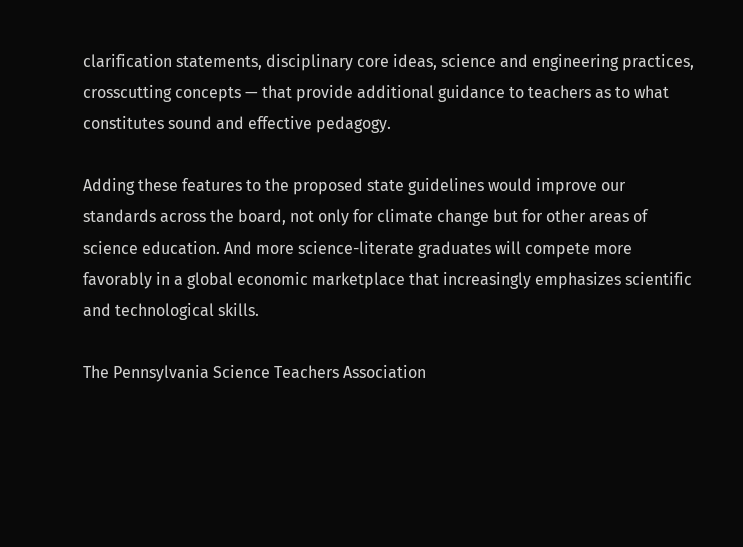clarification statements, disciplinary core ideas, science and engineering practices, crosscutting concepts — that provide additional guidance to teachers as to what constitutes sound and effective pedagogy.

Adding these features to the proposed state guidelines would improve our standards across the board, not only for climate change but for other areas of science education. And more science-literate graduates will compete more favorably in a global economic marketplace that increasingly emphasizes scientific and technological skills.

The Pennsylvania Science Teachers Association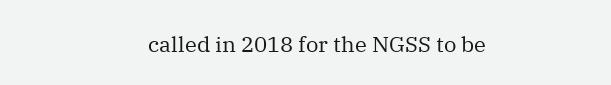called in 2018 for the NGSS to be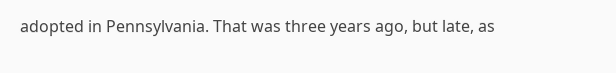adopted in Pennsylvania. That was three years ago, but late, as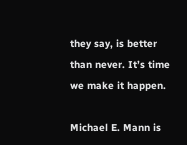they say, is better than never. It’s time we make it happen.

Michael E. Mann is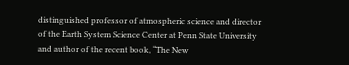distinguished professor of atmospheric science and director of the Earth System Science Center at Penn State University and author of the recent book, “The New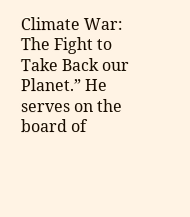Climate War: The Fight to Take Back our Planet.” He serves on the board of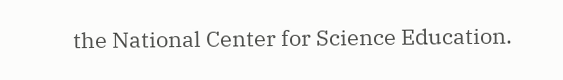the National Center for Science Education.